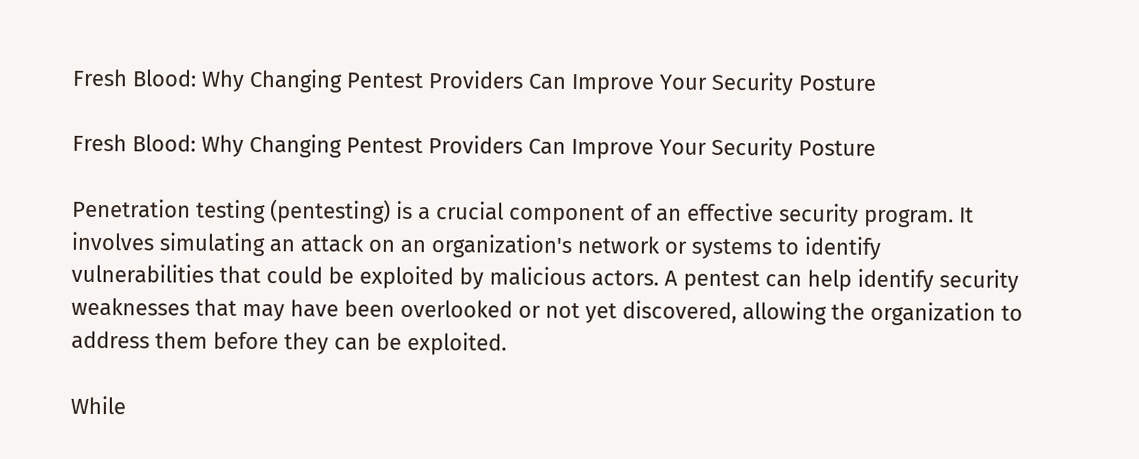Fresh Blood: Why Changing Pentest Providers Can Improve Your Security Posture

Fresh Blood: Why Changing Pentest Providers Can Improve Your Security Posture

Penetration testing (pentesting) is a crucial component of an effective security program. It involves simulating an attack on an organization's network or systems to identify vulnerabilities that could be exploited by malicious actors. A pentest can help identify security weaknesses that may have been overlooked or not yet discovered, allowing the organization to address them before they can be exploited.

While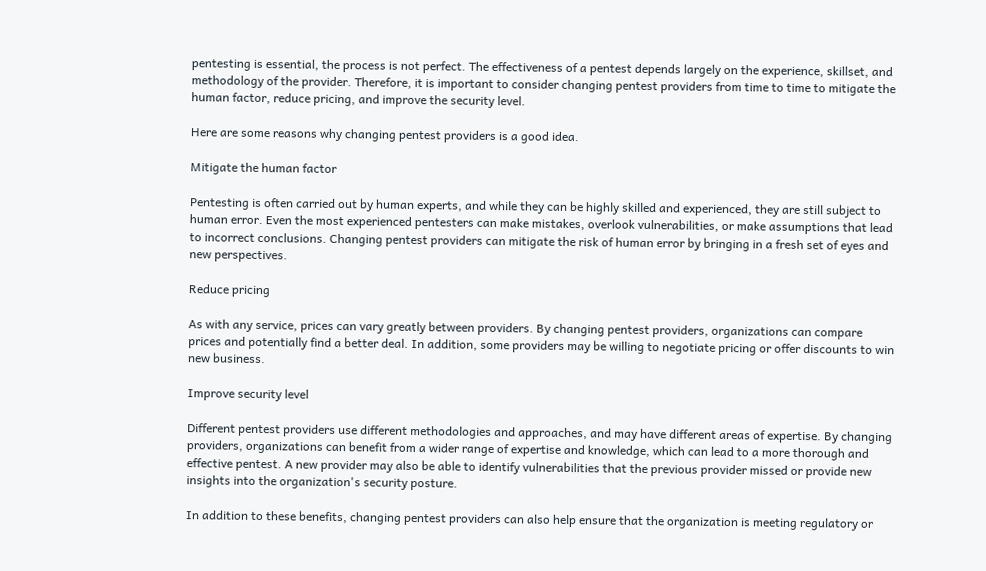pentesting is essential, the process is not perfect. The effectiveness of a pentest depends largely on the experience, skillset, and methodology of the provider. Therefore, it is important to consider changing pentest providers from time to time to mitigate the human factor, reduce pricing, and improve the security level.

Here are some reasons why changing pentest providers is a good idea.

Mitigate the human factor

Pentesting is often carried out by human experts, and while they can be highly skilled and experienced, they are still subject to human error. Even the most experienced pentesters can make mistakes, overlook vulnerabilities, or make assumptions that lead to incorrect conclusions. Changing pentest providers can mitigate the risk of human error by bringing in a fresh set of eyes and new perspectives.

Reduce pricing

As with any service, prices can vary greatly between providers. By changing pentest providers, organizations can compare prices and potentially find a better deal. In addition, some providers may be willing to negotiate pricing or offer discounts to win new business.

Improve security level

Different pentest providers use different methodologies and approaches, and may have different areas of expertise. By changing providers, organizations can benefit from a wider range of expertise and knowledge, which can lead to a more thorough and effective pentest. A new provider may also be able to identify vulnerabilities that the previous provider missed or provide new insights into the organization's security posture.

In addition to these benefits, changing pentest providers can also help ensure that the organization is meeting regulatory or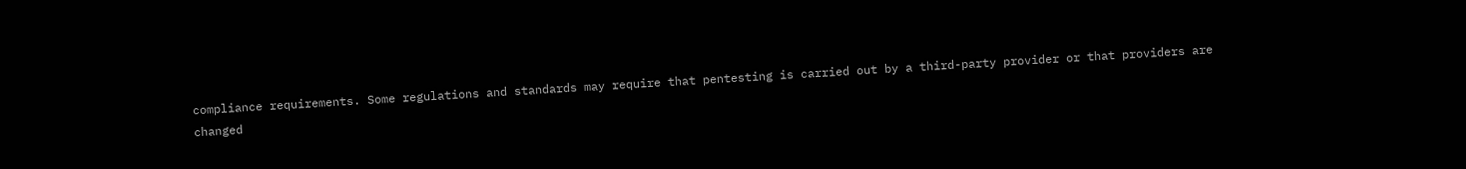compliance requirements. Some regulations and standards may require that pentesting is carried out by a third-party provider or that providers are changed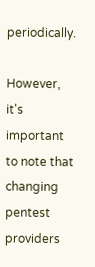periodically.

However, it's important to note that changing pentest providers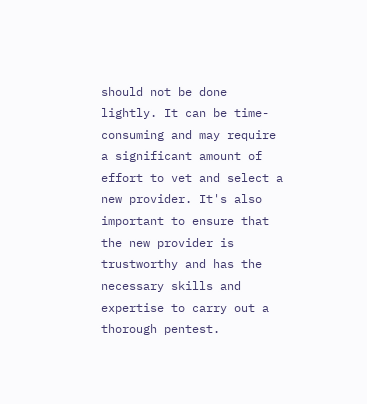should not be done lightly. It can be time-consuming and may require a significant amount of effort to vet and select a new provider. It's also important to ensure that the new provider is trustworthy and has the necessary skills and expertise to carry out a thorough pentest.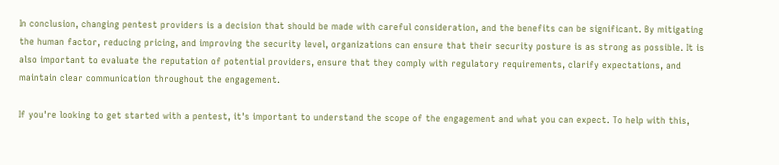In conclusion, changing pentest providers is a decision that should be made with careful consideration, and the benefits can be significant. By mitigating the human factor, reducing pricing, and improving the security level, organizations can ensure that their security posture is as strong as possible. It is also important to evaluate the reputation of potential providers, ensure that they comply with regulatory requirements, clarify expectations, and maintain clear communication throughout the engagement.

If you're looking to get started with a pentest, it's important to understand the scope of the engagement and what you can expect. To help with this,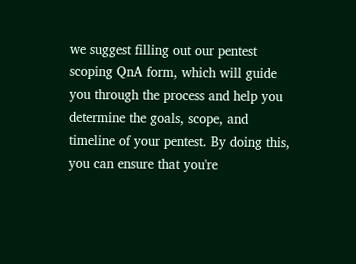we suggest filling out our pentest scoping QnA form, which will guide you through the process and help you determine the goals, scope, and timeline of your pentest. By doing this, you can ensure that you're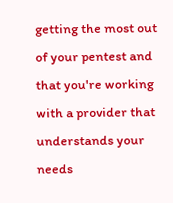getting the most out of your pentest and that you're working with a provider that understands your needs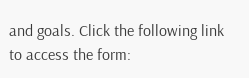and goals. Click the following link to access the form: